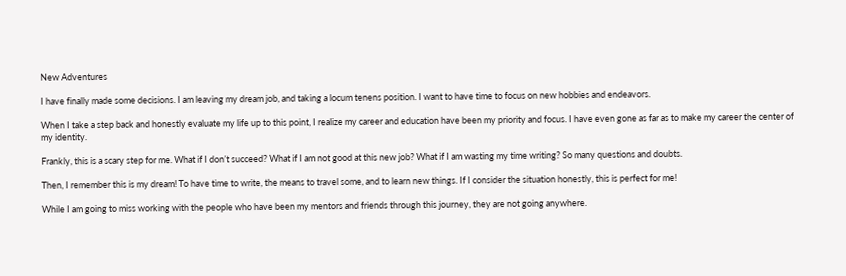New Adventures

I have finally made some decisions. I am leaving my dream job, and taking a locum tenens position. I want to have time to focus on new hobbies and endeavors.

When I take a step back and honestly evaluate my life up to this point, I realize my career and education have been my priority and focus. I have even gone as far as to make my career the center of my identity.

Frankly, this is a scary step for me. What if I don’t succeed? What if I am not good at this new job? What if I am wasting my time writing? So many questions and doubts.

Then, I remember this is my dream! To have time to write, the means to travel some, and to learn new things. If I consider the situation honestly, this is perfect for me!

While I am going to miss working with the people who have been my mentors and friends through this journey, they are not going anywhere.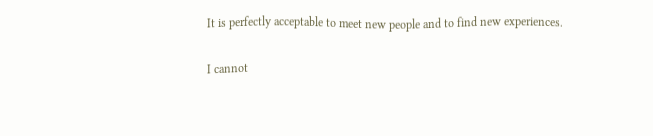It is perfectly acceptable to meet new people and to find new experiences.

I cannot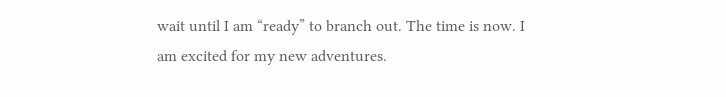wait until I am “ready” to branch out. The time is now. I am excited for my new adventures.